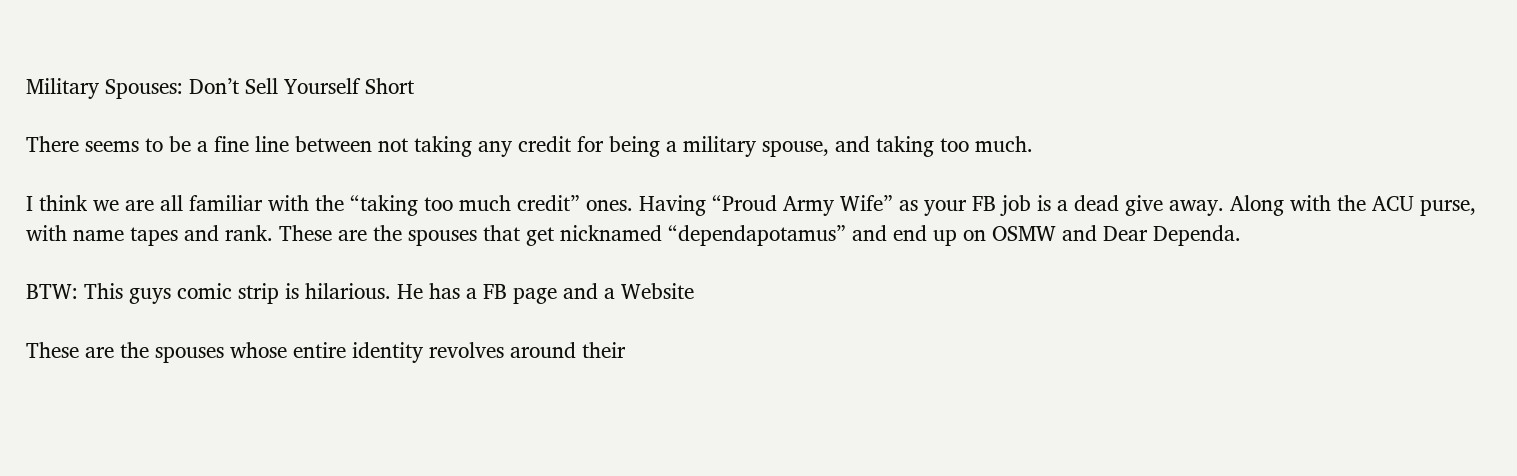Military Spouses: Don’t Sell Yourself Short

There seems to be a fine line between not taking any credit for being a military spouse, and taking too much.

I think we are all familiar with the “taking too much credit” ones. Having “Proud Army Wife” as your FB job is a dead give away. Along with the ACU purse, with name tapes and rank. These are the spouses that get nicknamed “dependapotamus” and end up on OSMW and Dear Dependa.

BTW: This guys comic strip is hilarious. He has a FB page and a Website

These are the spouses whose entire identity revolves around their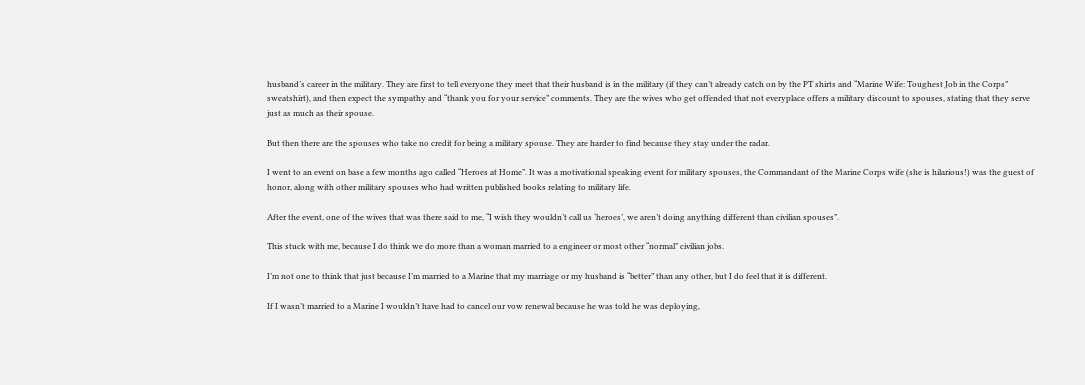husband’s career in the military. They are first to tell everyone they meet that their husband is in the military (if they can’t already catch on by the PT shirts and “Marine Wife: Toughest Job in the Corps” sweatshirt), and then expect the sympathy and “thank you for your service” comments. They are the wives who get offended that not everyplace offers a military discount to spouses, stating that they serve just as much as their spouse.

But then there are the spouses who take no credit for being a military spouse. They are harder to find because they stay under the radar.

I went to an event on base a few months ago called “Heroes at Home”. It was a motivational speaking event for military spouses, the Commandant of the Marine Corps wife (she is hilarious!) was the guest of honor, along with other military spouses who had written published books relating to military life.

After the event, one of the wives that was there said to me, “I wish they wouldn’t call us ‘heroes’, we aren’t doing anything different than civilian spouses”.

This stuck with me, because I do think we do more than a woman married to a engineer or most other “normal” civilian jobs.

I’m not one to think that just because I’m married to a Marine that my marriage or my husband is “better” than any other, but I do feel that it is different.

If I wasn’t married to a Marine I wouldn’t have had to cancel our vow renewal because he was told he was deploying,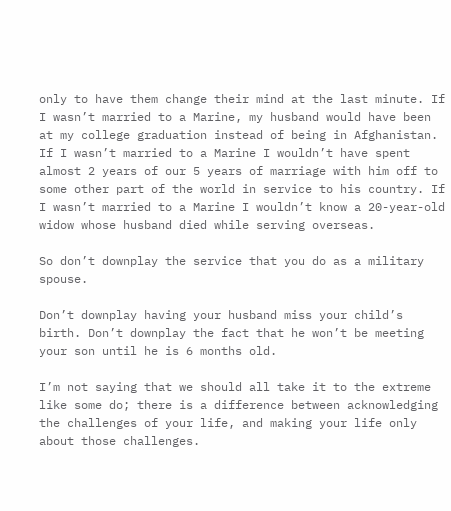only to have them change their mind at the last minute. If I wasn’t married to a Marine, my husband would have been at my college graduation instead of being in Afghanistan. If I wasn’t married to a Marine I wouldn’t have spent almost 2 years of our 5 years of marriage with him off to some other part of the world in service to his country. If I wasn’t married to a Marine I wouldn’t know a 20-year-old widow whose husband died while serving overseas.

So don’t downplay the service that you do as a military spouse.

Don’t downplay having your husband miss your child’s birth. Don’t downplay the fact that he won’t be meeting your son until he is 6 months old.

I’m not saying that we should all take it to the extreme like some do; there is a difference between acknowledging the challenges of your life, and making your life only about those challenges.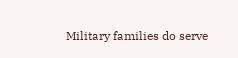Military families do serve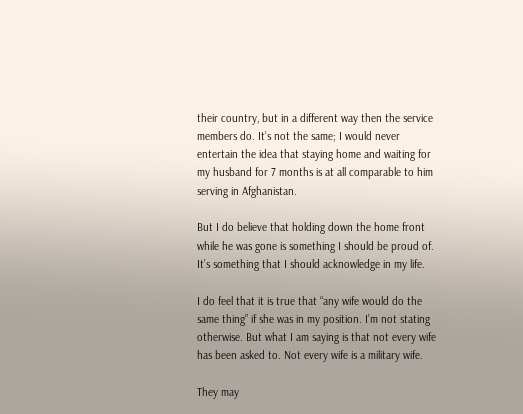their country, but in a different way then the service members do. It’s not the same; I would never entertain the idea that staying home and waiting for my husband for 7 months is at all comparable to him serving in Afghanistan.

But I do believe that holding down the home front while he was gone is something I should be proud of. It’s something that I should acknowledge in my life.

I do feel that it is true that “any wife would do the same thing” if she was in my position. I’m not stating otherwise. But what I am saying is that not every wife has been asked to. Not every wife is a military wife.

They may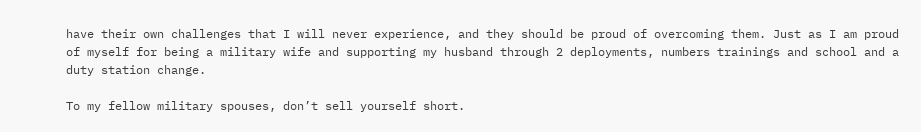have their own challenges that I will never experience, and they should be proud of overcoming them. Just as I am proud of myself for being a military wife and supporting my husband through 2 deployments, numbers trainings and school and a duty station change.

To my fellow military spouses, don’t sell yourself short.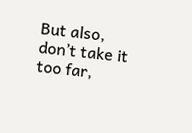But also, don’t take it too far,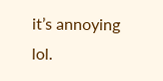it’s annoying lol.